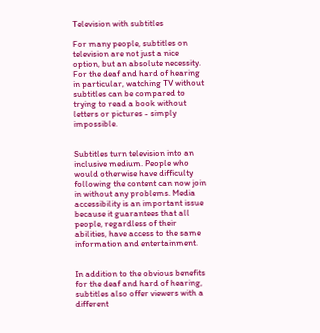Television with subtitles

For many people, subtitles on television are not just a nice option, but an absolute necessity. For the deaf and hard of hearing in particular, watching TV without subtitles can be compared to trying to read a book without letters or pictures - simply impossible.


Subtitles turn television into an inclusive medium. People who would otherwise have difficulty following the content can now join in without any problems. Media accessibility is an important issue because it guarantees that all people, regardless of their abilities, have access to the same information and entertainment.


In addition to the obvious benefits for the deaf and hard of hearing, subtitles also offer viewers with a different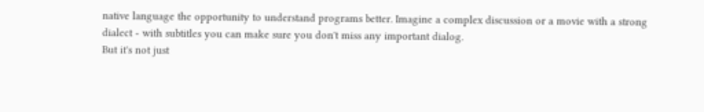native language the opportunity to understand programs better. Imagine a complex discussion or a movie with a strong dialect - with subtitles you can make sure you don't miss any important dialog.
But it's not just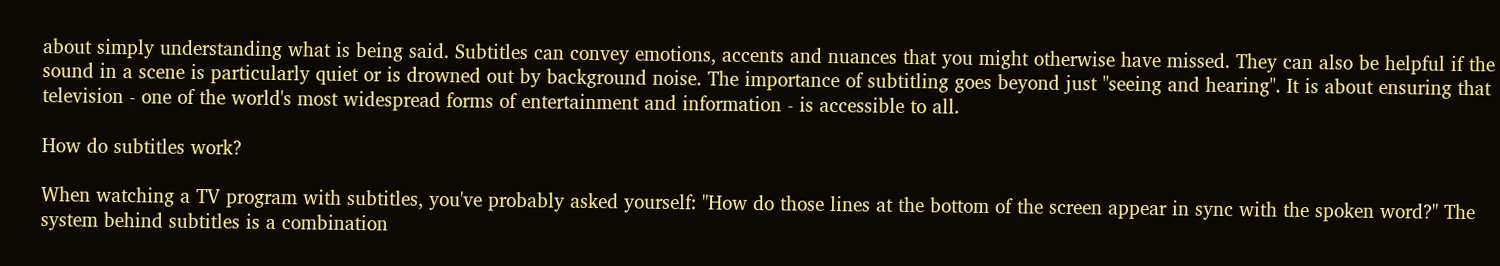about simply understanding what is being said. Subtitles can convey emotions, accents and nuances that you might otherwise have missed. They can also be helpful if the sound in a scene is particularly quiet or is drowned out by background noise. The importance of subtitling goes beyond just "seeing and hearing". It is about ensuring that television - one of the world's most widespread forms of entertainment and information - is accessible to all.

How do subtitles work?

When watching a TV program with subtitles, you've probably asked yourself: "How do those lines at the bottom of the screen appear in sync with the spoken word?" The system behind subtitles is a combination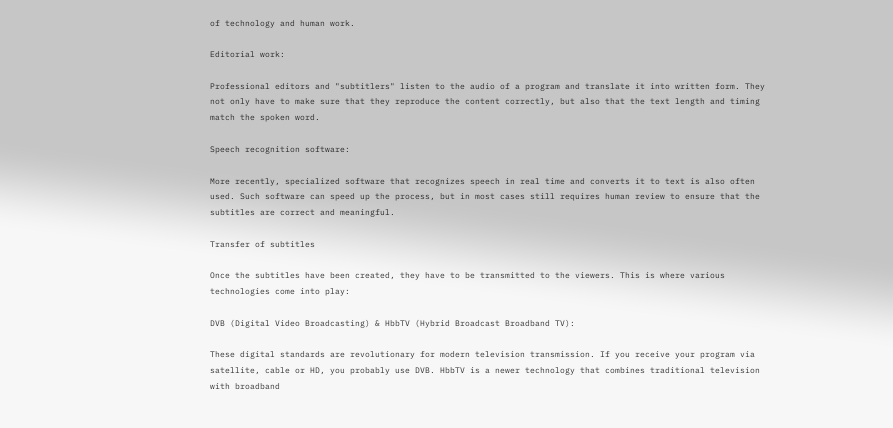of technology and human work.

Editorial work:

Professional editors and "subtitlers" listen to the audio of a program and translate it into written form. They not only have to make sure that they reproduce the content correctly, but also that the text length and timing match the spoken word.

Speech recognition software:

More recently, specialized software that recognizes speech in real time and converts it to text is also often used. Such software can speed up the process, but in most cases still requires human review to ensure that the subtitles are correct and meaningful.

Transfer of subtitles

Once the subtitles have been created, they have to be transmitted to the viewers. This is where various technologies come into play:

DVB (Digital Video Broadcasting) & HbbTV (Hybrid Broadcast Broadband TV):

These digital standards are revolutionary for modern television transmission. If you receive your program via satellite, cable or HD, you probably use DVB. HbbTV is a newer technology that combines traditional television with broadband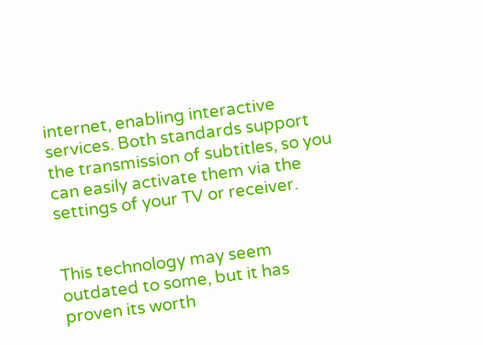internet, enabling interactive services. Both standards support the transmission of subtitles, so you can easily activate them via the settings of your TV or receiver.


This technology may seem outdated to some, but it has proven its worth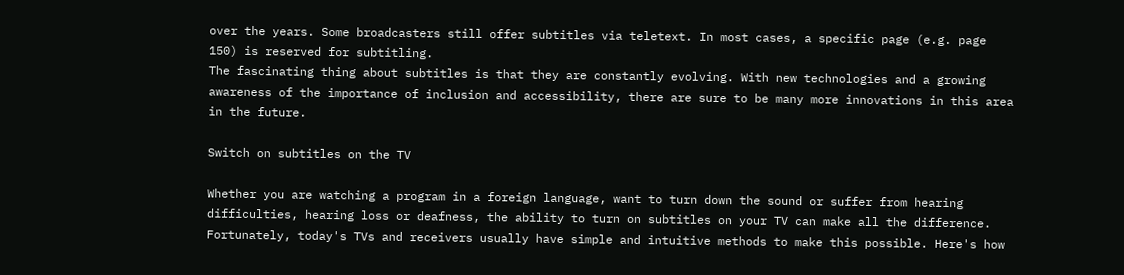over the years. Some broadcasters still offer subtitles via teletext. In most cases, a specific page (e.g. page 150) is reserved for subtitling.
The fascinating thing about subtitles is that they are constantly evolving. With new technologies and a growing awareness of the importance of inclusion and accessibility, there are sure to be many more innovations in this area in the future.

Switch on subtitles on the TV

Whether you are watching a program in a foreign language, want to turn down the sound or suffer from hearing difficulties, hearing loss or deafness, the ability to turn on subtitles on your TV can make all the difference. Fortunately, today's TVs and receivers usually have simple and intuitive methods to make this possible. Here's how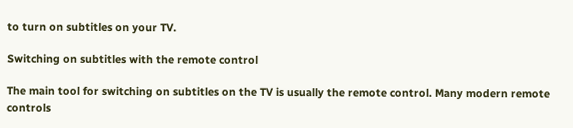to turn on subtitles on your TV.

Switching on subtitles with the remote control

The main tool for switching on subtitles on the TV is usually the remote control. Many modern remote controls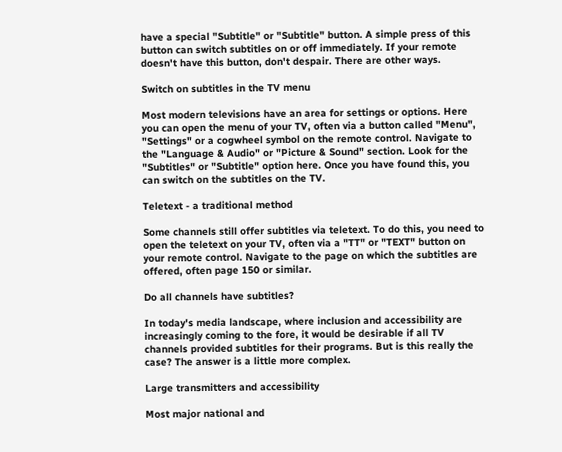have a special "Subtitle" or "Subtitle" button. A simple press of this button can switch subtitles on or off immediately. If your remote doesn't have this button, don't despair. There are other ways.

Switch on subtitles in the TV menu

Most modern televisions have an area for settings or options. Here you can open the menu of your TV, often via a button called "Menu", "Settings" or a cogwheel symbol on the remote control. Navigate to the "Language & Audio" or "Picture & Sound" section. Look for the "Subtitles" or "Subtitle" option here. Once you have found this, you can switch on the subtitles on the TV.

Teletext - a traditional method

Some channels still offer subtitles via teletext. To do this, you need to open the teletext on your TV, often via a "TT" or "TEXT" button on your remote control. Navigate to the page on which the subtitles are offered, often page 150 or similar.

Do all channels have subtitles?

In today's media landscape, where inclusion and accessibility are increasingly coming to the fore, it would be desirable if all TV channels provided subtitles for their programs. But is this really the case? The answer is a little more complex.

Large transmitters and accessibility

Most major national and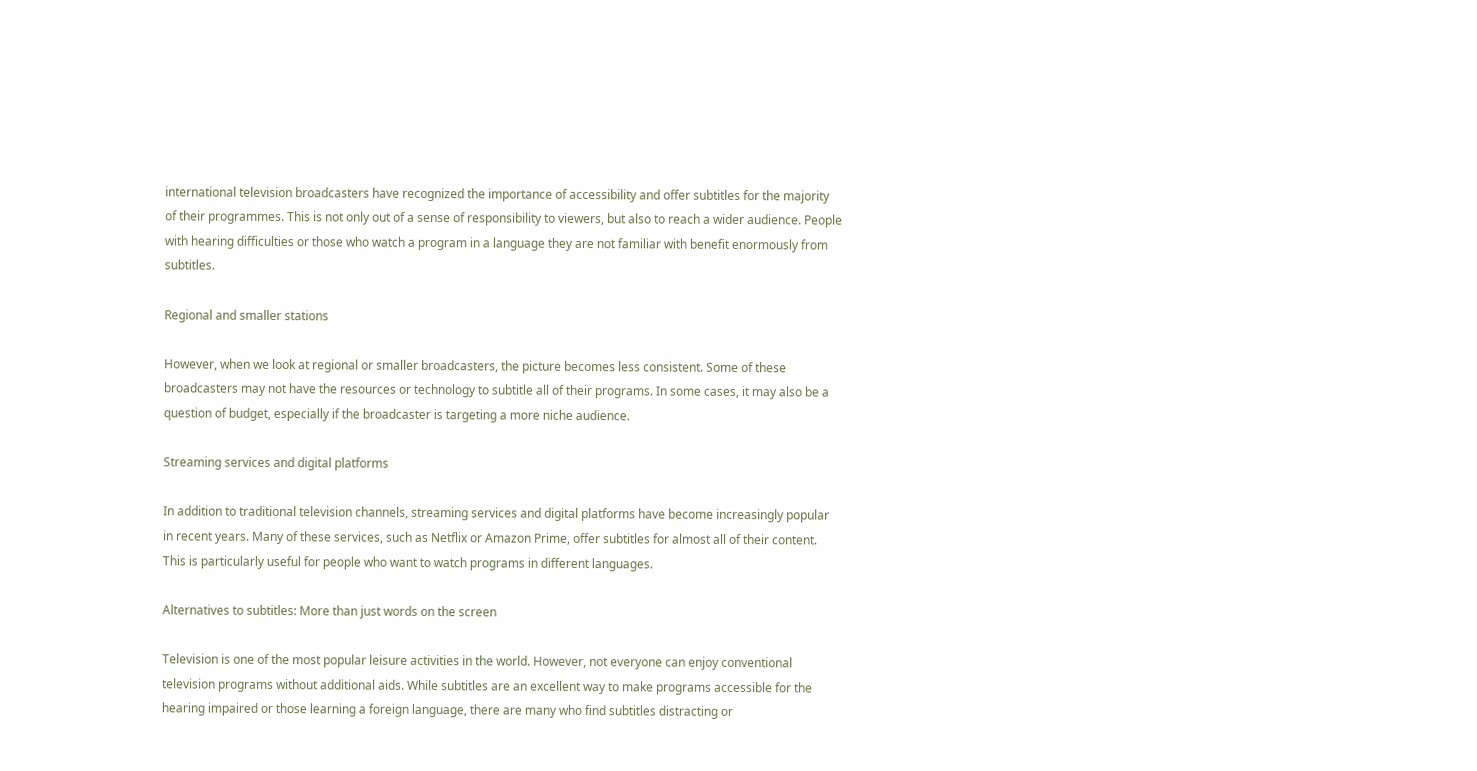international television broadcasters have recognized the importance of accessibility and offer subtitles for the majority of their programmes. This is not only out of a sense of responsibility to viewers, but also to reach a wider audience. People with hearing difficulties or those who watch a program in a language they are not familiar with benefit enormously from subtitles.

Regional and smaller stations

However, when we look at regional or smaller broadcasters, the picture becomes less consistent. Some of these broadcasters may not have the resources or technology to subtitle all of their programs. In some cases, it may also be a question of budget, especially if the broadcaster is targeting a more niche audience.

Streaming services and digital platforms

In addition to traditional television channels, streaming services and digital platforms have become increasingly popular in recent years. Many of these services, such as Netflix or Amazon Prime, offer subtitles for almost all of their content. This is particularly useful for people who want to watch programs in different languages.

Alternatives to subtitles: More than just words on the screen

Television is one of the most popular leisure activities in the world. However, not everyone can enjoy conventional television programs without additional aids. While subtitles are an excellent way to make programs accessible for the hearing impaired or those learning a foreign language, there are many who find subtitles distracting or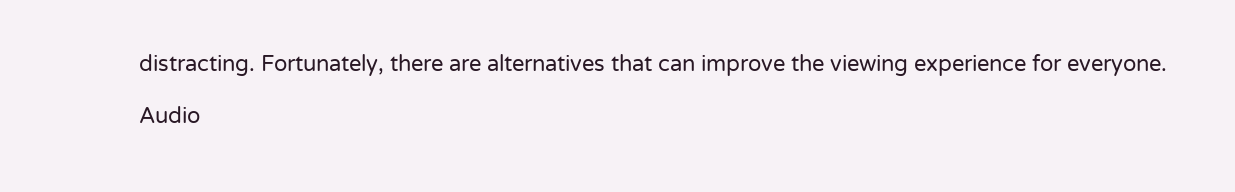distracting. Fortunately, there are alternatives that can improve the viewing experience for everyone.

Audio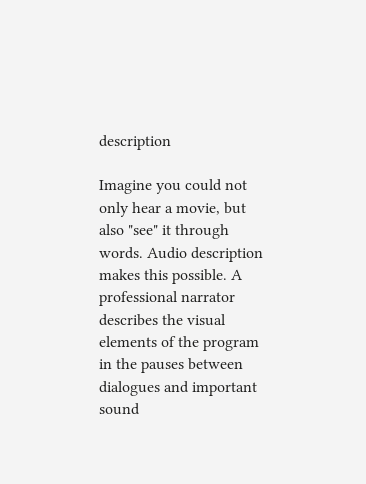description

Imagine you could not only hear a movie, but also "see" it through words. Audio description makes this possible. A professional narrator describes the visual elements of the program in the pauses between dialogues and important sound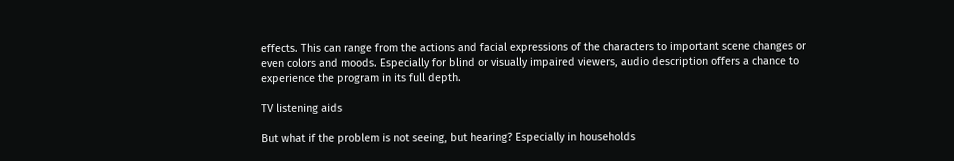effects. This can range from the actions and facial expressions of the characters to important scene changes or even colors and moods. Especially for blind or visually impaired viewers, audio description offers a chance to experience the program in its full depth.

TV listening aids

But what if the problem is not seeing, but hearing? Especially in households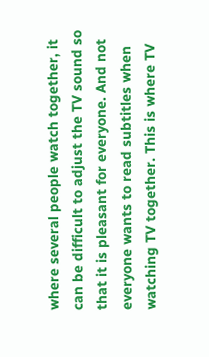where several people watch together, it can be difficult to adjust the TV sound so that it is pleasant for everyone. And not everyone wants to read subtitles when watching TV together. This is where TV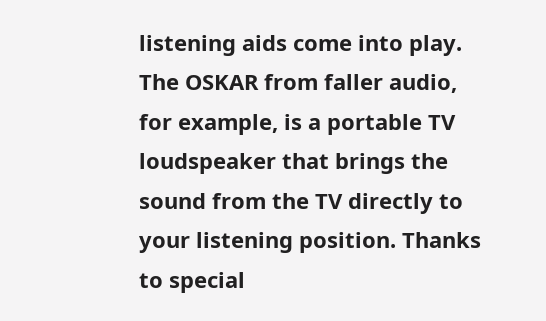listening aids come into play.
The OSKAR from faller audio, for example, is a portable TV loudspeaker that brings the sound from the TV directly to your listening position. Thanks to special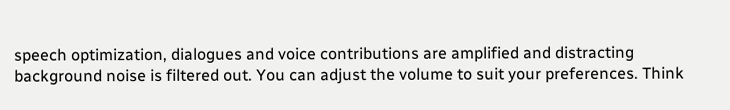speech optimization, dialogues and voice contributions are amplified and distracting background noise is filtered out. You can adjust the volume to suit your preferences. Think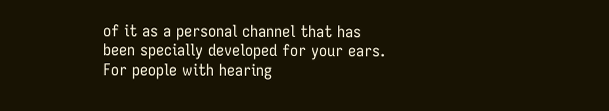of it as a personal channel that has been specially developed for your ears. For people with hearing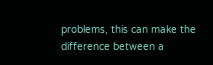problems, this can make the difference between a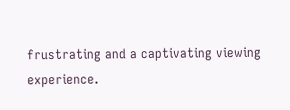frustrating and a captivating viewing experience.